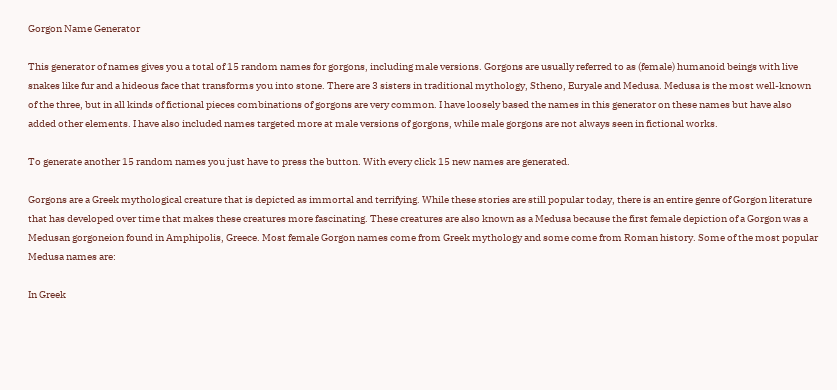Gorgon Name Generator

This generator of names gives you a total of 15 random names for gorgons, including male versions. Gorgons are usually referred to as (female) humanoid beings with live snakes like fur and a hideous face that transforms you into stone. There are 3 sisters in traditional mythology, Stheno, Euryale and Medusa. Medusa is the most well-known of the three, but in all kinds of fictional pieces combinations of gorgons are very common. I have loosely based the names in this generator on these names but have also added other elements. I have also included names targeted more at male versions of gorgons, while male gorgons are not always seen in fictional works.

To generate another 15 random names you just have to press the button. With every click 15 new names are generated.

Gorgons are a Greek mythological creature that is depicted as immortal and terrifying. While these stories are still popular today, there is an entire genre of Gorgon literature that has developed over time that makes these creatures more fascinating. These creatures are also known as a Medusa because the first female depiction of a Gorgon was a Medusan gorgoneion found in Amphipolis, Greece. Most female Gorgon names come from Greek mythology and some come from Roman history. Some of the most popular Medusa names are:

In Greek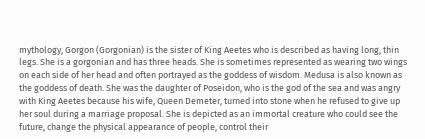mythology, Gorgon (Gorgonian) is the sister of King Aeetes who is described as having long, thin legs. She is a gorgonian and has three heads. She is sometimes represented as wearing two wings on each side of her head and often portrayed as the goddess of wisdom. Medusa is also known as the goddess of death. She was the daughter of Poseidon, who is the god of the sea and was angry with King Aeetes because his wife, Queen Demeter, turned into stone when he refused to give up her soul during a marriage proposal. She is depicted as an immortal creature who could see the future, change the physical appearance of people, control their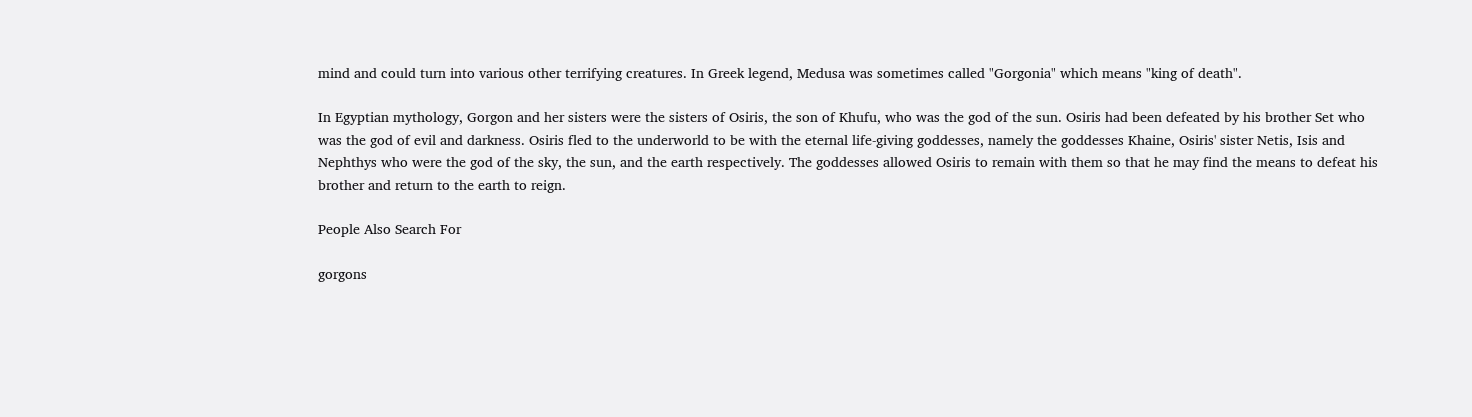mind and could turn into various other terrifying creatures. In Greek legend, Medusa was sometimes called "Gorgonia" which means "king of death".

In Egyptian mythology, Gorgon and her sisters were the sisters of Osiris, the son of Khufu, who was the god of the sun. Osiris had been defeated by his brother Set who was the god of evil and darkness. Osiris fled to the underworld to be with the eternal life-giving goddesses, namely the goddesses Khaine, Osiris' sister Netis, Isis and Nephthys who were the god of the sky, the sun, and the earth respectively. The goddesses allowed Osiris to remain with them so that he may find the means to defeat his brother and return to the earth to reign.

People Also Search For

gorgons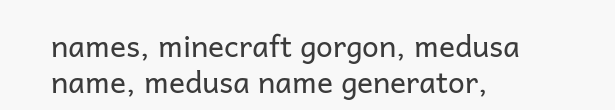names, minecraft gorgon, medusa name, medusa name generator,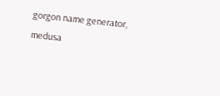gorgon name generator, medusa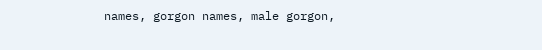names, gorgon names, male gorgon,